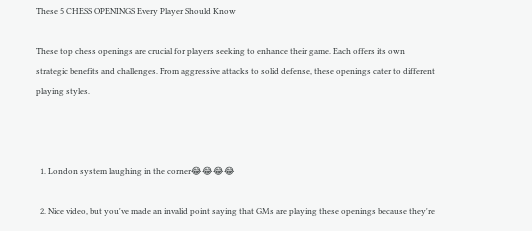These 5 CHESS OPENINGS Every Player Should Know

These top chess openings are crucial for players seeking to enhance their game. Each offers its own strategic benefits and challenges. From aggressive attacks to solid defense, these openings cater to different playing styles.



  1. London system laughing in the corner😂😂😂😂

  2. Nice video, but you've made an invalid point saying that GMs are playing these openings because they're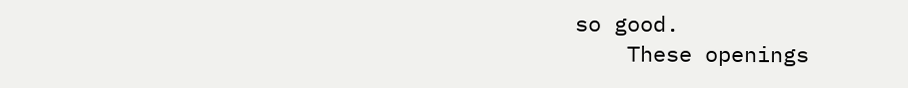so good.
    These openings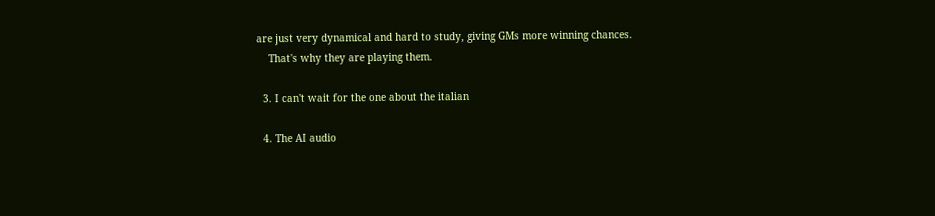are just very dynamical and hard to study, giving GMs more winning chances.
    That's why they are playing them.

  3. I can't wait for the one about the italian

  4. The AI audio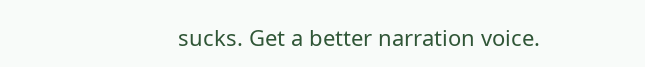sucks. Get a better narration voice.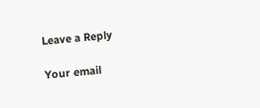Leave a Reply

Your email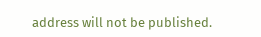address will not be published.